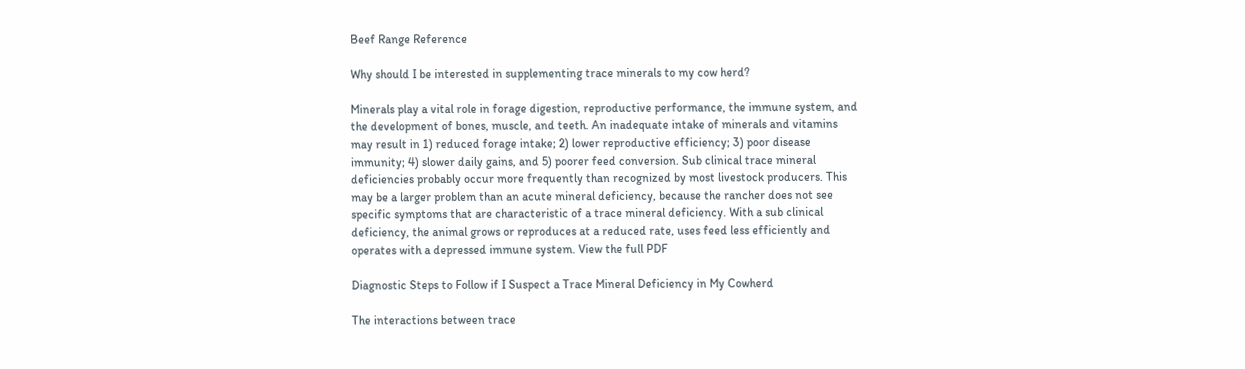Beef Range Reference

Why should I be interested in supplementing trace minerals to my cow herd?

Minerals play a vital role in forage digestion, reproductive performance, the immune system, and the development of bones, muscle, and teeth. An inadequate intake of minerals and vitamins may result in 1) reduced forage intake; 2) lower reproductive efficiency; 3) poor disease immunity; 4) slower daily gains, and 5) poorer feed conversion. Sub clinical trace mineral deficiencies probably occur more frequently than recognized by most livestock producers. This may be a larger problem than an acute mineral deficiency, because the rancher does not see specific symptoms that are characteristic of a trace mineral deficiency. With a sub clinical deficiency, the animal grows or reproduces at a reduced rate, uses feed less efficiently and operates with a depressed immune system. View the full PDF

Diagnostic Steps to Follow if I Suspect a Trace Mineral Deficiency in My Cowherd

The interactions between trace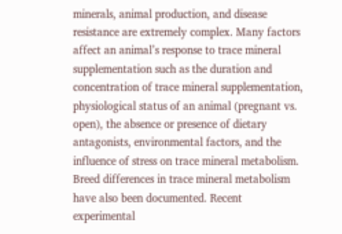minerals, animal production, and disease resistance are extremely complex. Many factors affect an animal’s response to trace mineral supplementation such as the duration and concentration of trace mineral supplementation, physiological status of an animal (pregnant vs. open), the absence or presence of dietary antagonists, environmental factors, and the influence of stress on trace mineral metabolism. Breed differences in trace mineral metabolism have also been documented. Recent experimental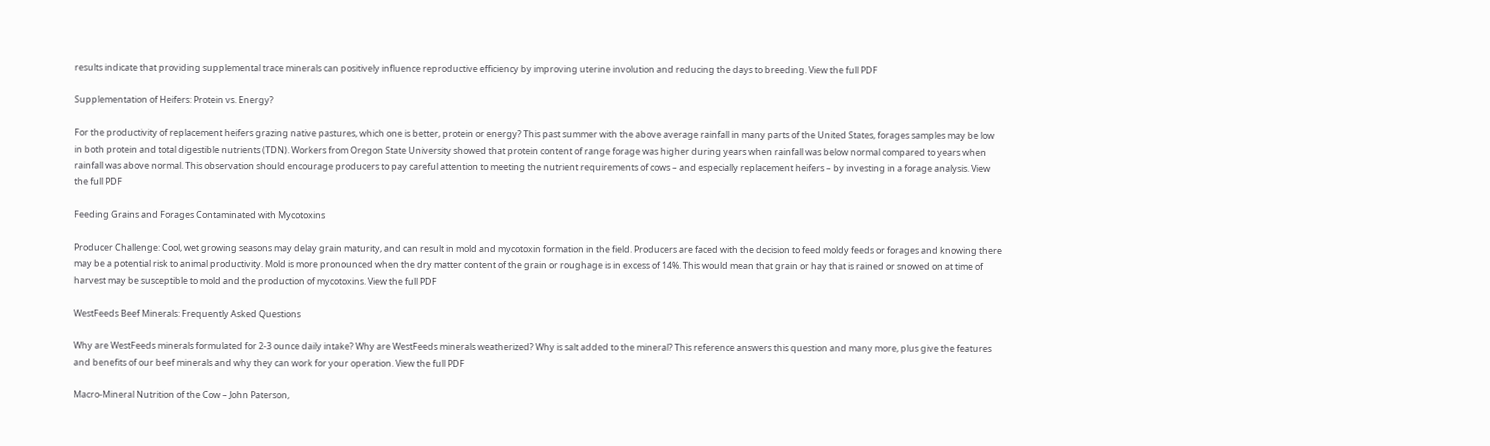results indicate that providing supplemental trace minerals can positively influence reproductive efficiency by improving uterine involution and reducing the days to breeding. View the full PDF

Supplementation of Heifers: Protein vs. Energy?

For the productivity of replacement heifers grazing native pastures, which one is better, protein or energy? This past summer with the above average rainfall in many parts of the United States, forages samples may be low in both protein and total digestible nutrients (TDN). Workers from Oregon State University showed that protein content of range forage was higher during years when rainfall was below normal compared to years when rainfall was above normal. This observation should encourage producers to pay careful attention to meeting the nutrient requirements of cows – and especially replacement heifers – by investing in a forage analysis. View the full PDF

Feeding Grains and Forages Contaminated with Mycotoxins

Producer Challenge: Cool, wet growing seasons may delay grain maturity, and can result in mold and mycotoxin formation in the field. Producers are faced with the decision to feed moldy feeds or forages and knowing there may be a potential risk to animal productivity. Mold is more pronounced when the dry matter content of the grain or roughage is in excess of 14%. This would mean that grain or hay that is rained or snowed on at time of harvest may be susceptible to mold and the production of mycotoxins. View the full PDF

WestFeeds Beef Minerals: Frequently Asked Questions

Why are WestFeeds minerals formulated for 2-3 ounce daily intake? Why are WestFeeds minerals weatherized? Why is salt added to the mineral? This reference answers this question and many more, plus give the features and benefits of our beef minerals and why they can work for your operation. View the full PDF

Macro-Mineral Nutrition of the Cow – John Paterson,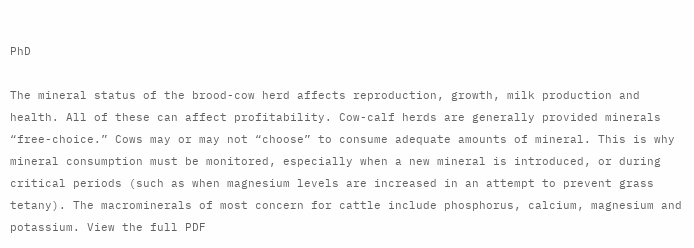PhD

The mineral status of the brood-cow herd affects reproduction, growth, milk production and health. All of these can affect profitability. Cow-calf herds are generally provided minerals “free-choice.” Cows may or may not “choose” to consume adequate amounts of mineral. This is why mineral consumption must be monitored, especially when a new mineral is introduced, or during critical periods (such as when magnesium levels are increased in an attempt to prevent grass tetany). The macrominerals of most concern for cattle include phosphorus, calcium, magnesium and potassium. View the full PDF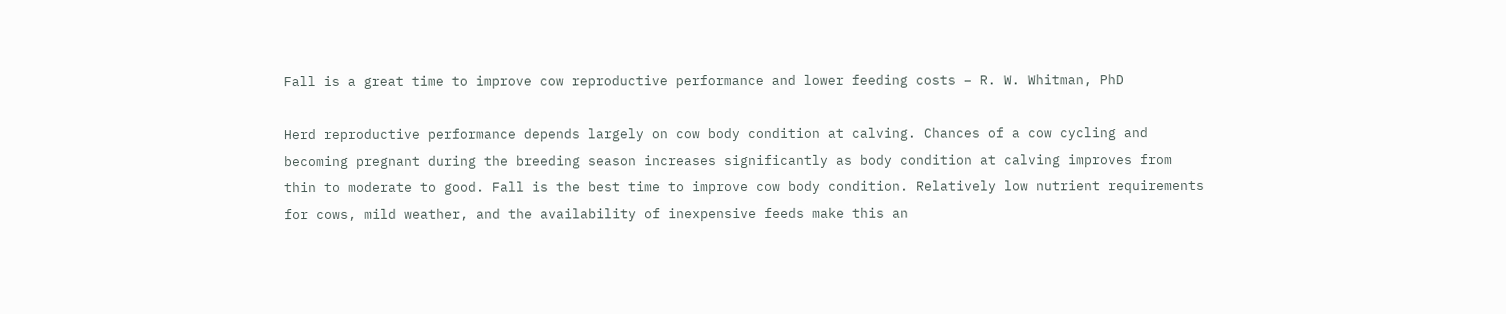Fall is a great time to improve cow reproductive performance and lower feeding costs – R. W. Whitman, PhD

Herd reproductive performance depends largely on cow body condition at calving. Chances of a cow cycling and becoming pregnant during the breeding season increases significantly as body condition at calving improves from thin to moderate to good. Fall is the best time to improve cow body condition. Relatively low nutrient requirements for cows, mild weather, and the availability of inexpensive feeds make this an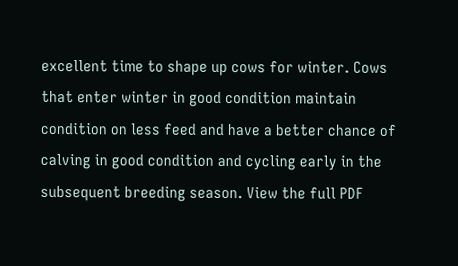excellent time to shape up cows for winter. Cows that enter winter in good condition maintain condition on less feed and have a better chance of calving in good condition and cycling early in the subsequent breeding season. View the full PDF